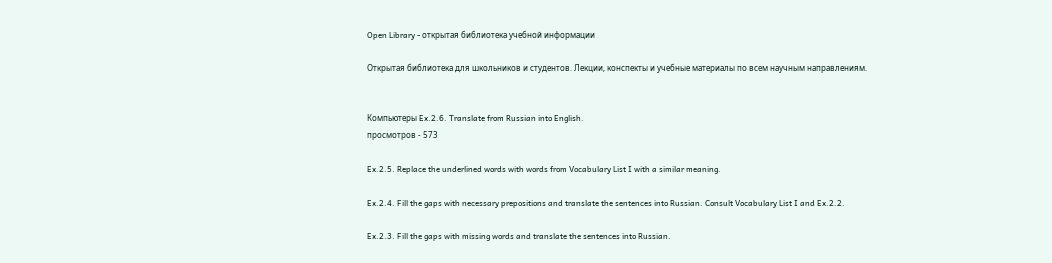Open Library - открытая библиотека учебной информации

Открытая библиотека для школьников и студентов. Лекции, конспекты и учебные материалы по всем научным направлениям.


Компьютеры Ex.2.6. Translate from Russian into English.
просмотров - 573

Ex.2.5. Replace the underlined words with words from Vocabulary List I with a similar meaning.

Ex.2.4. Fill the gaps with necessary prepositions and translate the sentences into Russian. Consult Vocabulary List I and Ex.2.2.

Ex.2.3. Fill the gaps with missing words and translate the sentences into Russian.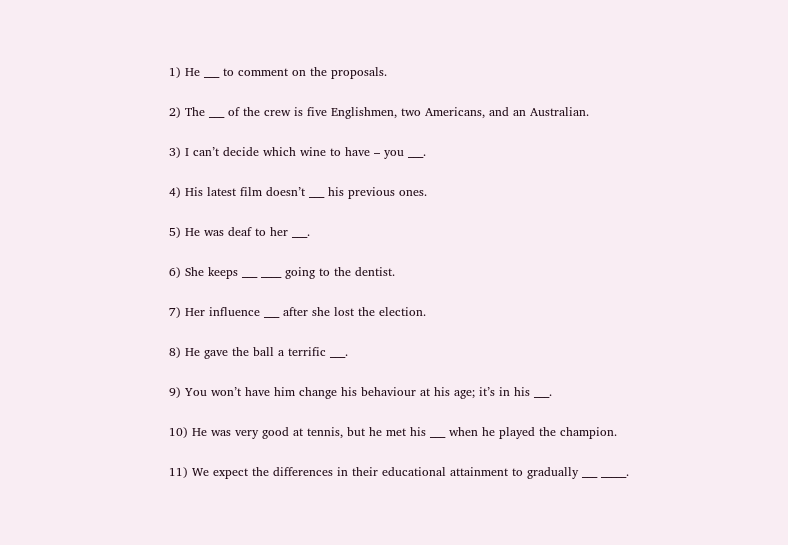1) He ___ to comment on the proposals.

2) The ___ of the crew is five Englishmen, two Americans, and an Australian.

3) I can’t decide which wine to have – you ___.

4) His latest film doesn’t ___ his previous ones.

5) He was deaf to her ___.

6) She keeps ___ ____ going to the dentist.

7) Her influence ___ after she lost the election.

8) He gave the ball a terrific ___.

9) You won’t have him change his behaviour at his age; it’s in his ___.

10) He was very good at tennis, but he met his ___ when he played the champion.

11) We expect the differences in their educational attainment to gradually ___ _____.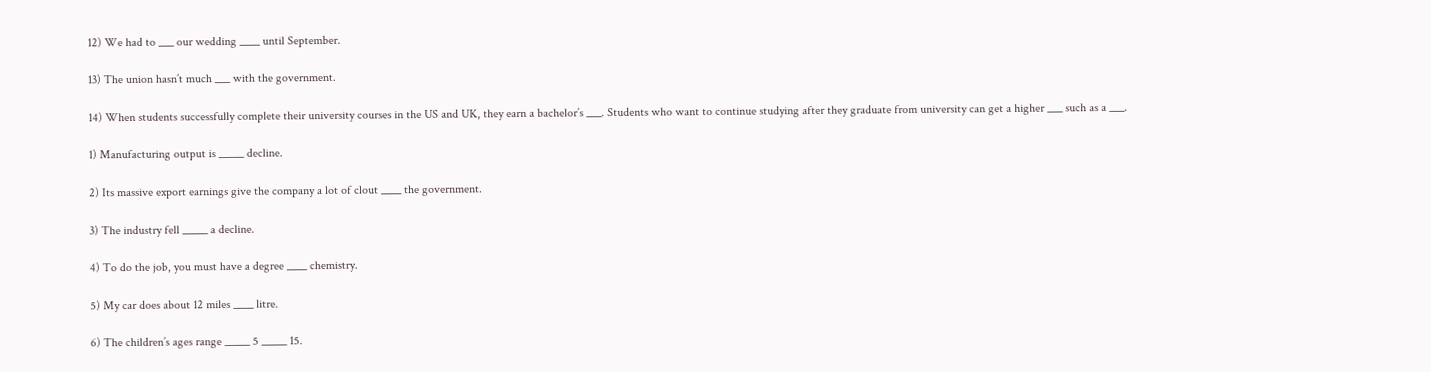12) We had to ___ our wedding ____ until September.

13) The union hasn’t much ___ with the government.

14) When students successfully complete their university courses in the US and UK, they earn a bachelor’s ___. Students who want to continue studying after they graduate from university can get a higher ___ such as a ___.

1) Manufacturing output is _____ decline.

2) Its massive export earnings give the company a lot of clout ____ the government.

3) The industry fell _____ a decline.

4) To do the job, you must have a degree ____ chemistry.

5) My car does about 12 miles ____ litre.

6) The children’s ages range _____ 5 _____ 15.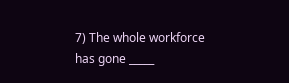7) The whole workforce has gone _____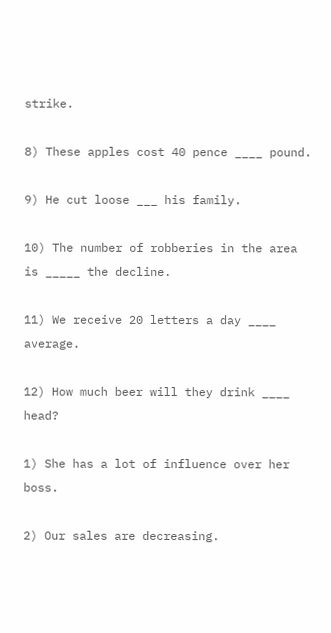strike.

8) These apples cost 40 pence ____ pound.

9) He cut loose ___ his family.

10) The number of robberies in the area is _____ the decline.

11) We receive 20 letters a day ____ average.

12) How much beer will they drink ____ head?

1) She has a lot of influence over her boss.

2) Our sales are decreasing.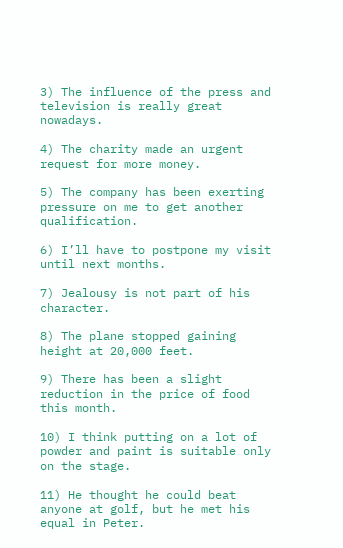3) The influence of the press and television is really great nowadays.

4) The charity made an urgent request for more money.

5) The company has been exerting pressure on me to get another qualification.

6) I’ll have to postpone my visit until next months.

7) Jealousy is not part of his character.

8) The plane stopped gaining height at 20,000 feet.

9) There has been a slight reduction in the price of food this month.

10) I think putting on a lot of powder and paint is suitable only on the stage.

11) He thought he could beat anyone at golf, but he met his equal in Peter.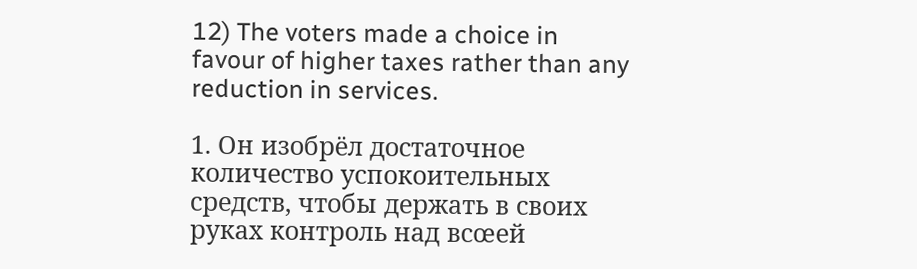12) The voters made a choice in favour of higher taxes rather than any reduction in services.

1. Он изобрёл достаточное количество успокоительных средств, чтобы держать в своих руках контроль над всœей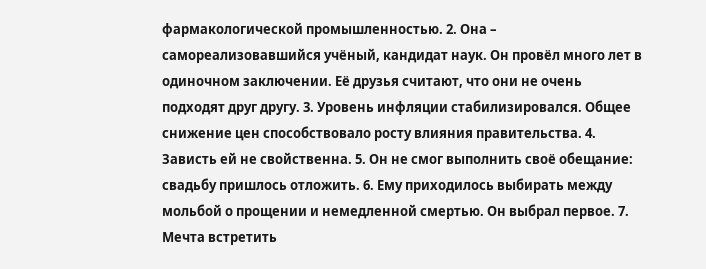фармакологической промышленностью. 2. Она – самореализовавшийся учёный, кандидат наук. Он провёл много лет в одиночном заключении. Её друзья считают, что они не очень подходят друг другу. 3. Уровень инфляции стабилизировался. Общее снижение цен способствовало росту влияния правительства. 4. Зависть ей не свойственна. 5. Он не смог выполнить своё обещание: свадьбу пришлось отложить. 6. Ему приходилось выбирать между мольбой о прощении и немедленной смертью. Он выбрал первое. 7. Мечта встретить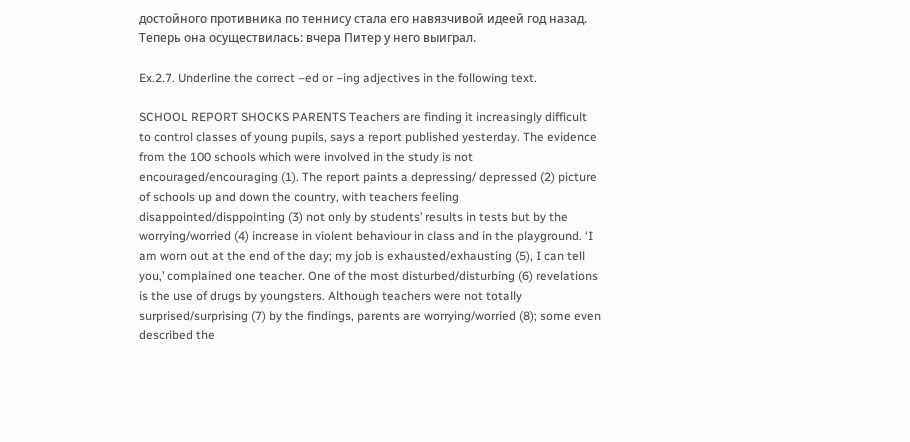достойного противника по теннису стала его навязчивой идеей год назад. Теперь она осуществилась: вчера Питер у него выиграл.

Ex.2.7. Underline the correct –ed or –ing adjectives in the following text.

SCHOOL REPORT SHOCKS PARENTS Teachers are finding it increasingly difficult to control classes of young pupils, says a report published yesterday. The evidence from the 100 schools which were involved in the study is not encouraged/encouraging (1). The report paints a depressing/ depressed (2) picture of schools up and down the country, with teachers feeling disappointed/disppointing (3) not only by students’ results in tests but by the worrying/worried (4) increase in violent behaviour in class and in the playground. ‘I am worn out at the end of the day; my job is exhausted/exhausting (5), I can tell you,’ complained one teacher. One of the most disturbed/disturbing (6) revelations is the use of drugs by youngsters. Although teachers were not totally surprised/surprising (7) by the findings, parents are worrying/worried (8); some even described the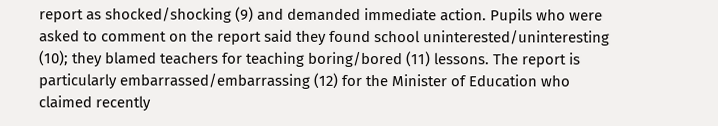report as shocked/shocking (9) and demanded immediate action. Pupils who were asked to comment on the report said they found school uninterested/uninteresting (10); they blamed teachers for teaching boring/bored (11) lessons. The report is particularly embarrassed/embarrassing (12) for the Minister of Education who claimed recently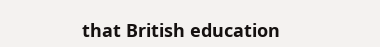that British education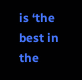is ‘the best in the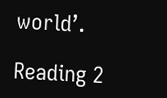world’.

Reading 2